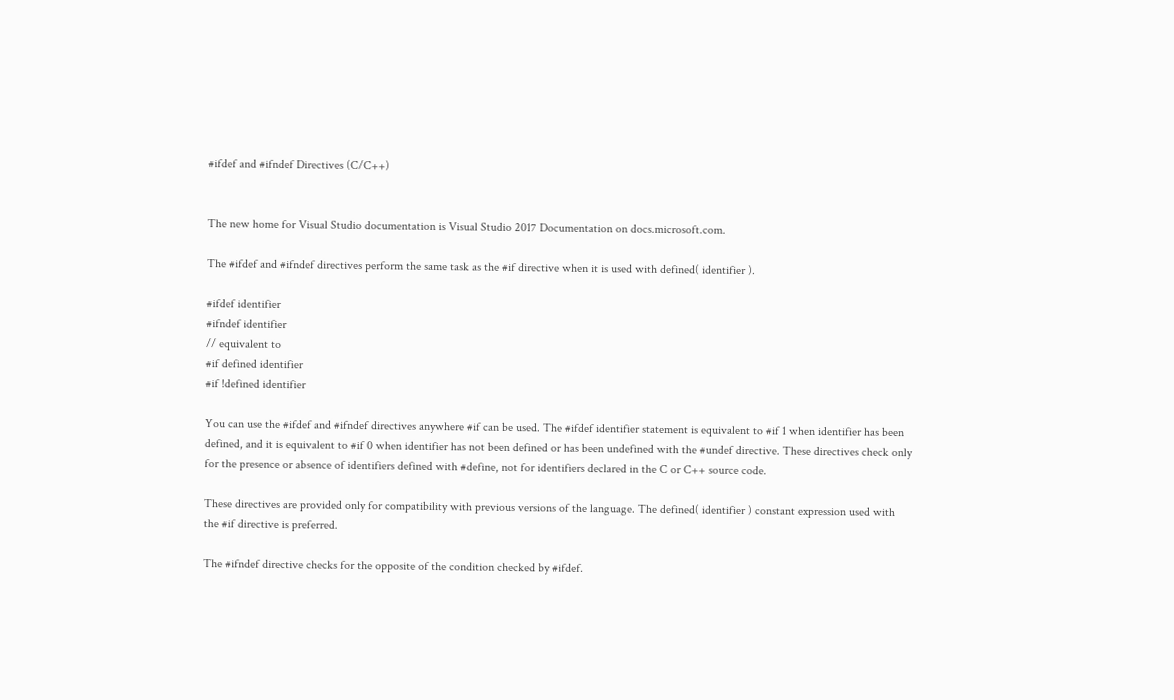#ifdef and #ifndef Directives (C/C++)


The new home for Visual Studio documentation is Visual Studio 2017 Documentation on docs.microsoft.com.

The #ifdef and #ifndef directives perform the same task as the #if directive when it is used with defined( identifier ).

#ifdef identifier
#ifndef identifier
// equivalent to
#if defined identifier
#if !defined identifier

You can use the #ifdef and #ifndef directives anywhere #if can be used. The #ifdef identifier statement is equivalent to #if 1 when identifier has been defined, and it is equivalent to #if 0 when identifier has not been defined or has been undefined with the #undef directive. These directives check only for the presence or absence of identifiers defined with #define, not for identifiers declared in the C or C++ source code.

These directives are provided only for compatibility with previous versions of the language. The defined( identifier ) constant expression used with the #if directive is preferred.

The #ifndef directive checks for the opposite of the condition checked by #ifdef.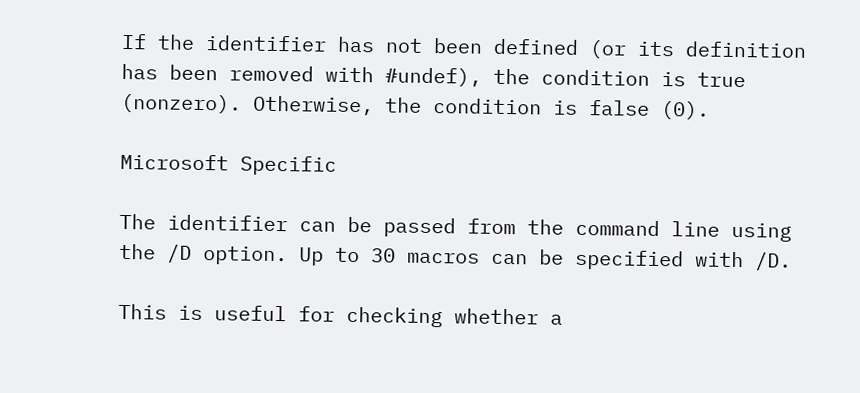If the identifier has not been defined (or its definition has been removed with #undef), the condition is true (nonzero). Otherwise, the condition is false (0).

Microsoft Specific

The identifier can be passed from the command line using the /D option. Up to 30 macros can be specified with /D.

This is useful for checking whether a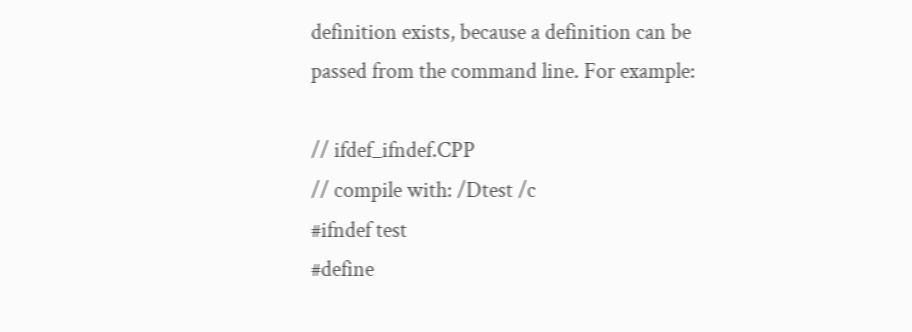definition exists, because a definition can be passed from the command line. For example:

// ifdef_ifndef.CPP
// compile with: /Dtest /c
#ifndef test
#define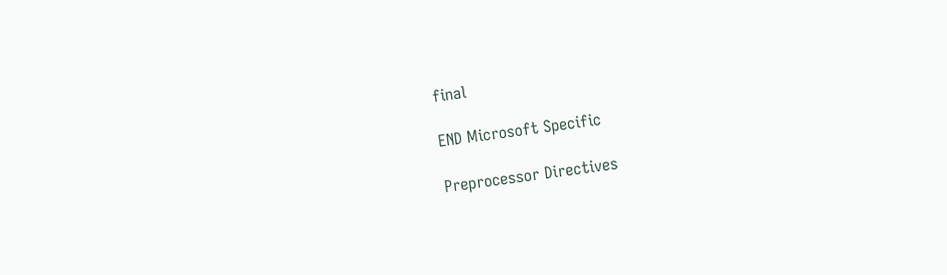final

END Microsoft Specific

Preprocessor Directives